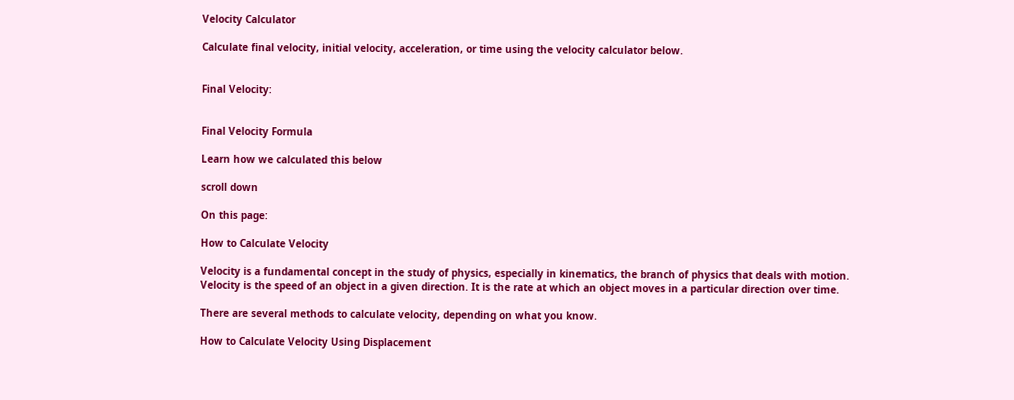Velocity Calculator

Calculate final velocity, initial velocity, acceleration, or time using the velocity calculator below.


Final Velocity:


Final Velocity Formula

Learn how we calculated this below

scroll down

On this page:

How to Calculate Velocity

Velocity is a fundamental concept in the study of physics, especially in kinematics, the branch of physics that deals with motion. Velocity is the speed of an object in a given direction. It is the rate at which an object moves in a particular direction over time.

There are several methods to calculate velocity, depending on what you know.

How to Calculate Velocity Using Displacement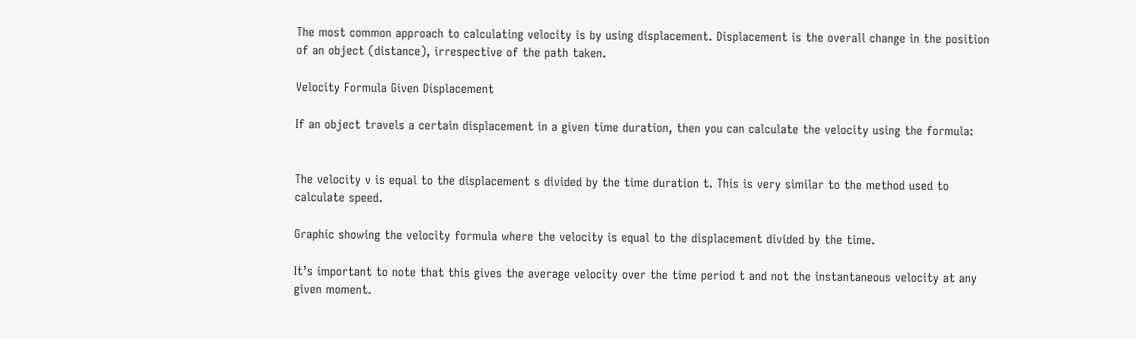The most common approach to calculating velocity is by using displacement. Displacement is the overall change in the position of an object (distance), irrespective of the path taken.

Velocity Formula Given Displacement

If an object travels a certain displacement in a given time duration, then you can calculate the velocity using the formula:


The velocity v is equal to the displacement s divided by the time duration t. This is very similar to the method used to calculate speed.

Graphic showing the velocity formula where the velocity is equal to the displacement divided by the time.

It’s important to note that this gives the average velocity over the time period t and not the instantaneous velocity at any given moment.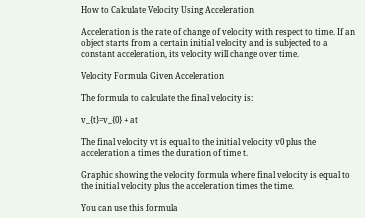How to Calculate Velocity Using Acceleration

Acceleration is the rate of change of velocity with respect to time. If an object starts from a certain initial velocity and is subjected to a constant acceleration, its velocity will change over time.

Velocity Formula Given Acceleration

The formula to calculate the final velocity is:

v_{t}=v_{0} + at

The final velocity vt is equal to the initial velocity v0 plus the acceleration a times the duration of time t.

Graphic showing the velocity formula where final velocity is equal to the initial velocity plus the acceleration times the time.

You can use this formula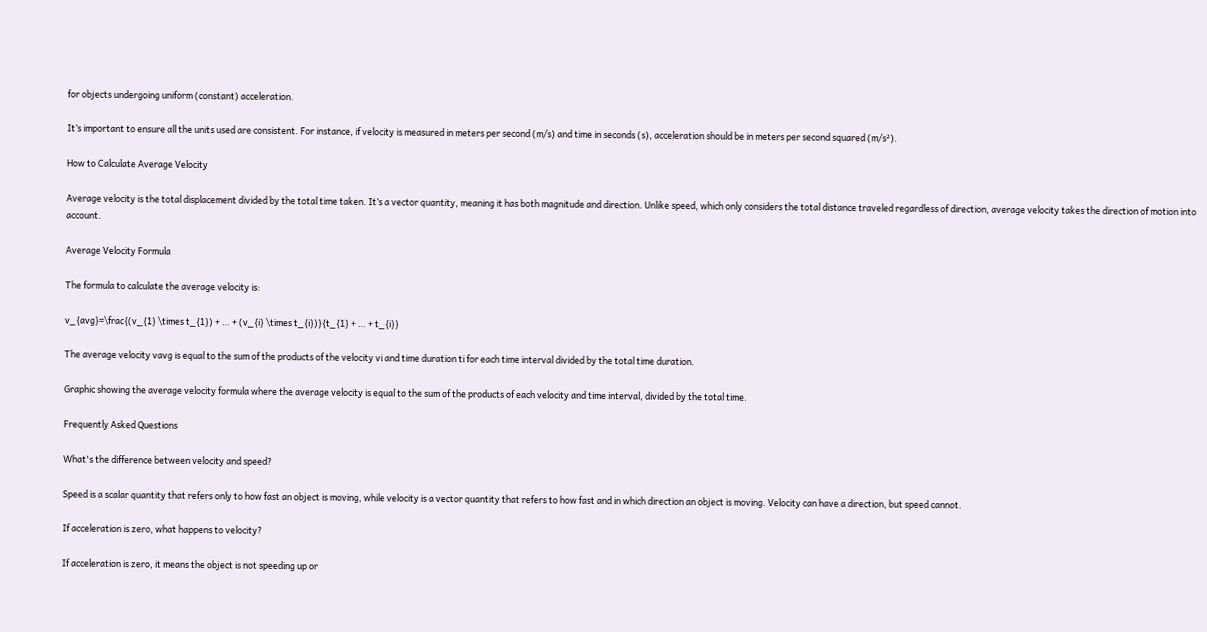for objects undergoing uniform (constant) acceleration.

It’s important to ensure all the units used are consistent. For instance, if velocity is measured in meters per second (m/s) and time in seconds (s), acceleration should be in meters per second squared (m/s²).

How to Calculate Average Velocity

Average velocity is the total displacement divided by the total time taken. It’s a vector quantity, meaning it has both magnitude and direction. Unlike speed, which only considers the total distance traveled regardless of direction, average velocity takes the direction of motion into account.

Average Velocity Formula

The formula to calculate the average velocity is:

v_{avg}=\frac{(v_{1} \times t_{1}) + … + (v_{i} \times t_{i})}{t_{1} + … + t_{i}}

The average velocity vavg is equal to the sum of the products of the velocity vi and time duration ti for each time interval divided by the total time duration.

Graphic showing the average velocity formula where the average velocity is equal to the sum of the products of each velocity and time interval, divided by the total time.

Frequently Asked Questions

What's the difference between velocity and speed?

Speed is a scalar quantity that refers only to how fast an object is moving, while velocity is a vector quantity that refers to how fast and in which direction an object is moving. Velocity can have a direction, but speed cannot.

If acceleration is zero, what happens to velocity?

If acceleration is zero, it means the object is not speeding up or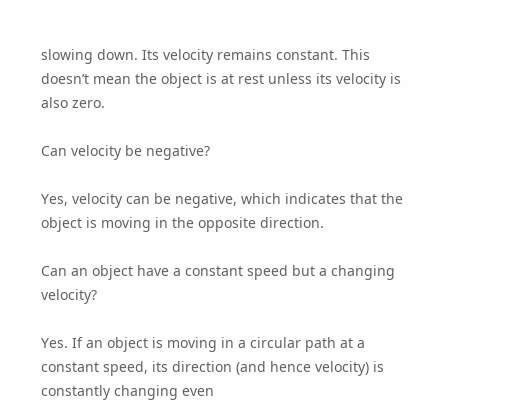slowing down. Its velocity remains constant. This doesn’t mean the object is at rest unless its velocity is also zero.

Can velocity be negative?

Yes, velocity can be negative, which indicates that the object is moving in the opposite direction.

Can an object have a constant speed but a changing velocity?

Yes. If an object is moving in a circular path at a constant speed, its direction (and hence velocity) is constantly changing even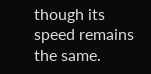though its speed remains the same.